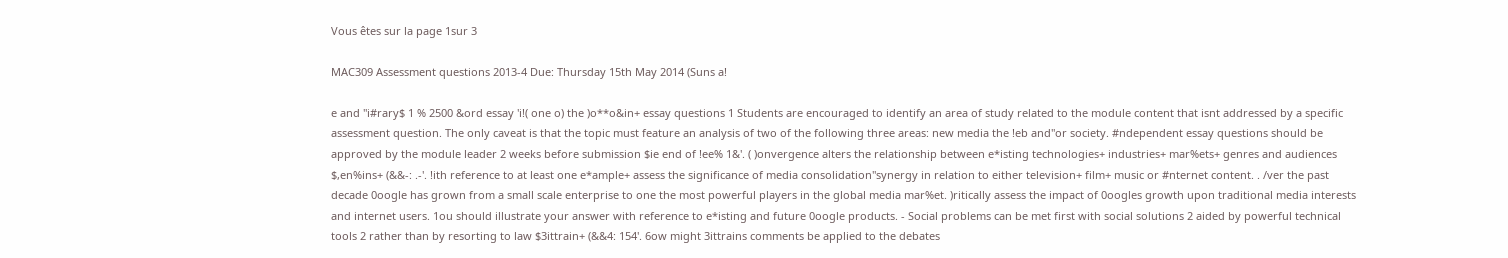Vous êtes sur la page 1sur 3

MAC309 Assessment questions 2013-4 Due: Thursday 15th May 2014 (Suns a!

e and "i#rary$ 1 % 2500 &ord essay 'i!( one o) the )o**o&in+ essay questions 1 Students are encouraged to identify an area of study related to the module content that isnt addressed by a specific assessment question. The only caveat is that the topic must feature an analysis of two of the following three areas: new media the !eb and"or society. #ndependent essay questions should be approved by the module leader 2 weeks before submission $ie end of !ee% 1&'. ( )onvergence alters the relationship between e*isting technologies+ industries+ mar%ets+ genres and audiences $,en%ins+ (&&-: .-'. !ith reference to at least one e*ample+ assess the significance of media consolidation"synergy in relation to either television+ film+ music or #nternet content. . /ver the past decade 0oogle has grown from a small scale enterprise to one the most powerful players in the global media mar%et. )ritically assess the impact of 0oogles growth upon traditional media interests and internet users. 1ou should illustrate your answer with reference to e*isting and future 0oogle products. - Social problems can be met first with social solutions 2 aided by powerful technical tools 2 rather than by resorting to law $3ittrain+ (&&4: 154'. 6ow might 3ittrains comments be applied to the debates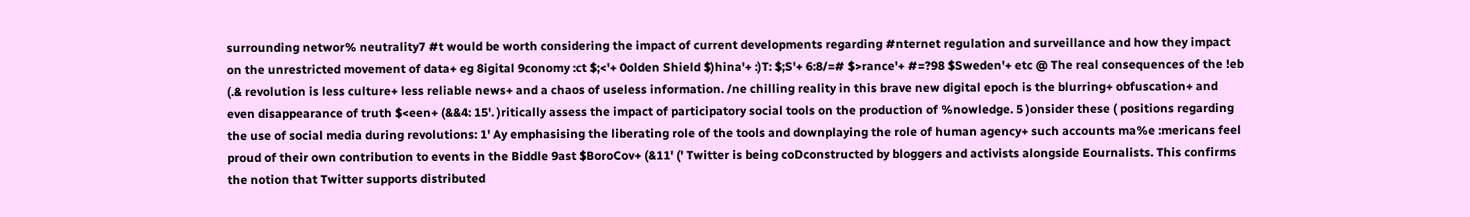surrounding networ% neutrality7 #t would be worth considering the impact of current developments regarding #nternet regulation and surveillance and how they impact on the unrestricted movement of data+ eg 8igital 9conomy :ct $;<'+ 0olden Shield $)hina'+ :)T: $;S'+ 6:8/=# $>rance'+ #=?98 $Sweden'+ etc @ The real consequences of the !eb (.& revolution is less culture+ less reliable news+ and a chaos of useless information. /ne chilling reality in this brave new digital epoch is the blurring+ obfuscation+ and even disappearance of truth $<een+ (&&4: 15'. )ritically assess the impact of participatory social tools on the production of %nowledge. 5 )onsider these ( positions regarding the use of social media during revolutions: 1' Ay emphasising the liberating role of the tools and downplaying the role of human agency+ such accounts ma%e :mericans feel proud of their own contribution to events in the Biddle 9ast $BoroCov+ (&11' (' Twitter is being coDconstructed by bloggers and activists alongside Eournalists. This confirms the notion that Twitter supports distributed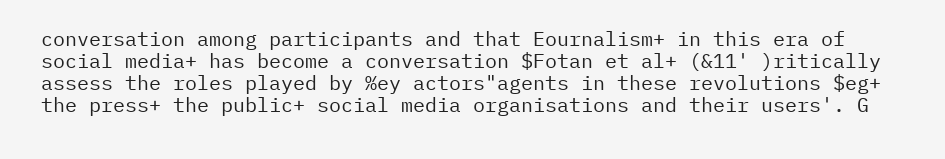conversation among participants and that Eournalism+ in this era of social media+ has become a conversation $Fotan et al+ (&11' )ritically assess the roles played by %ey actors"agents in these revolutions $eg+ the press+ the public+ social media organisations and their users'. G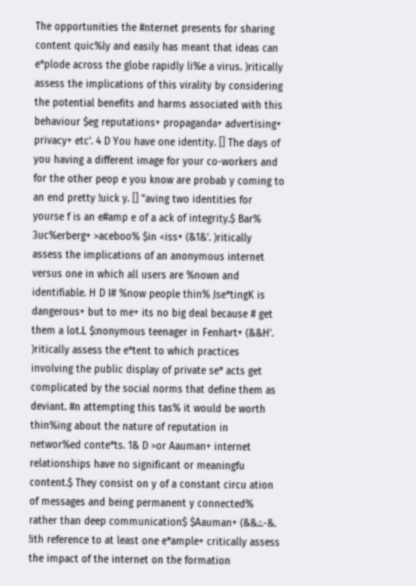The opportunities the #nternet presents for sharing content quic%ly and easily has meant that ideas can e*plode across the globe rapidly li%e a virus. )ritically assess the implications of this virality by considering the potential benefits and harms associated with this behaviour $eg reputations+ propaganda+ advertising+ privacy+ etc'. 4 D You have one identity. [] The days of you having a different image for your co-workers and for the other peop e you know are probab y coming to an end pretty !uick y. [] "aving two identities for yourse f is an e#amp e of a ack of integrity.$ Bar% 3uc%erberg+ >aceboo% $in <iss+ (&1&'. )ritically assess the implications of an anonymous internet versus one in which all users are %nown and identifiable. H D I# %now people thin% Jse*tingK is dangerous+ but to me+ its no big deal because # get them a lot.L $:nonymous teenager in Fenhart+ (&&H'. )ritically assess the e*tent to which practices involving the public display of private se* acts get complicated by the social norms that define them as deviant. #n attempting this tas% it would be worth thin%ing about the nature of reputation in networ%ed conte*ts. 1& D >or Aauman+ internet relationships have no significant or meaningfu content.$ They consist on y of a constant circu ation of messages and being permanent y connected% rather than deep communication$ $Aauman+ (&&.:.-&. !ith reference to at least one e*ample+ critically assess the impact of the internet on the formation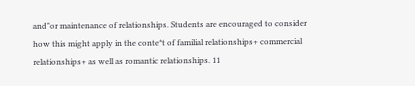and"or maintenance of relationships. Students are encouraged to consider how this might apply in the conte*t of familial relationships+ commercial relationships+ as well as romantic relationships. 11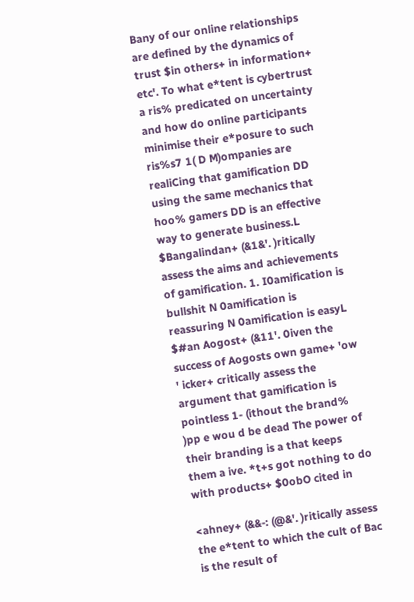Bany of our online relationships are defined by the dynamics of trust $in others+ in information+ etc'. To what e*tent is cybertrust a ris% predicated on uncertainty and how do online participants minimise their e*posure to such ris%s7 1( D M)ompanies are realiCing that gamification DD using the same mechanics that hoo% gamers DD is an effective way to generate business.L $Bangalindan+ (&1&'. )ritically assess the aims and achievements of gamification. 1. I0amification is bullshit N 0amification is reassuring N 0amification is easyL $#an Aogost+ (&11'. 0iven the success of Aogosts own game+ 'ow ' icker+ critically assess the argument that gamification is pointless 1- (ithout the brand% )pp e wou d be dead The power of their branding is a that keeps them a ive. *t+s got nothing to do with products+ $0obO cited in

<ahney+ (&&-: (@&'. )ritically assess the e*tent to which the cult of Bac is the result of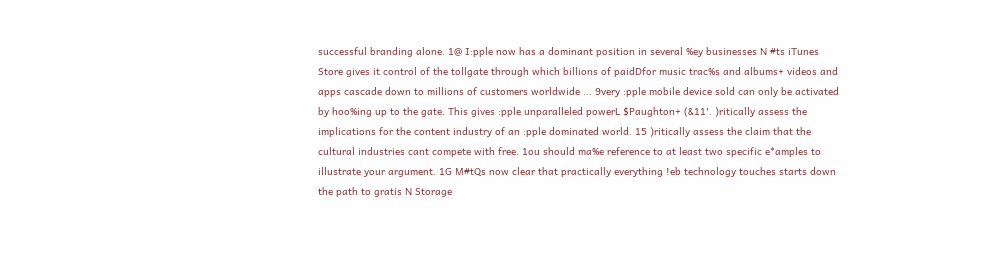successful branding alone. 1@ I:pple now has a dominant position in several %ey businesses N #ts iTunes Store gives it control of the tollgate through which billions of paidDfor music trac%s and albums+ videos and apps cascade down to millions of customers worldwide ... 9very :pple mobile device sold can only be activated by hoo%ing up to the gate. This gives :pple unparalleled powerL $Paughton+ (&11'. )ritically assess the implications for the content industry of an :pple dominated world. 15 )ritically assess the claim that the cultural industries cant compete with free. 1ou should ma%e reference to at least two specific e*amples to illustrate your argument. 1G M#tQs now clear that practically everything !eb technology touches starts down the path to gratis N Storage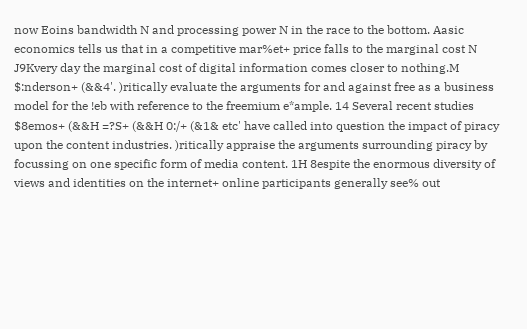now Eoins bandwidth N and processing power N in the race to the bottom. Aasic economics tells us that in a competitive mar%et+ price falls to the marginal cost N J9Kvery day the marginal cost of digital information comes closer to nothing.M $:nderson+ (&&4'. )ritically evaluate the arguments for and against free as a business model for the !eb with reference to the freemium e*ample. 14 Several recent studies $8emos+ (&&H =?S+ (&&H 0:/+ (&1& etc' have called into question the impact of piracy upon the content industries. )ritically appraise the arguments surrounding piracy by focussing on one specific form of media content. 1H 8espite the enormous diversity of views and identities on the internet+ online participants generally see% out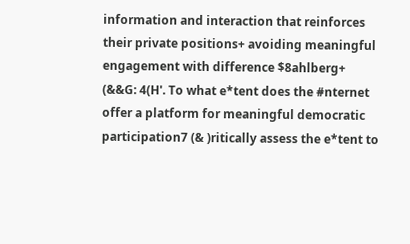information and interaction that reinforces their private positions+ avoiding meaningful engagement with difference $8ahlberg+ (&&G: 4(H'. To what e*tent does the #nternet offer a platform for meaningful democratic participation7 (& )ritically assess the e*tent to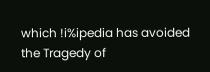which !i%ipedia has avoided the Tragedy of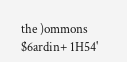the )ommons $6ardin+ 1H54'